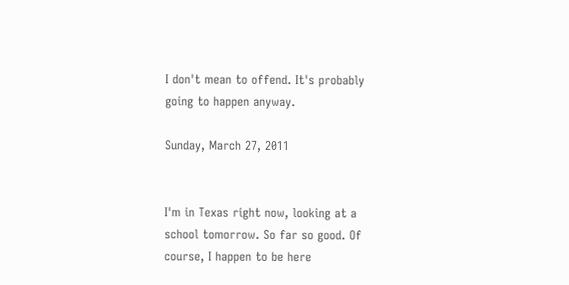I don't mean to offend. It's probably going to happen anyway.

Sunday, March 27, 2011


I'm in Texas right now, looking at a school tomorrow. So far so good. Of course, I happen to be here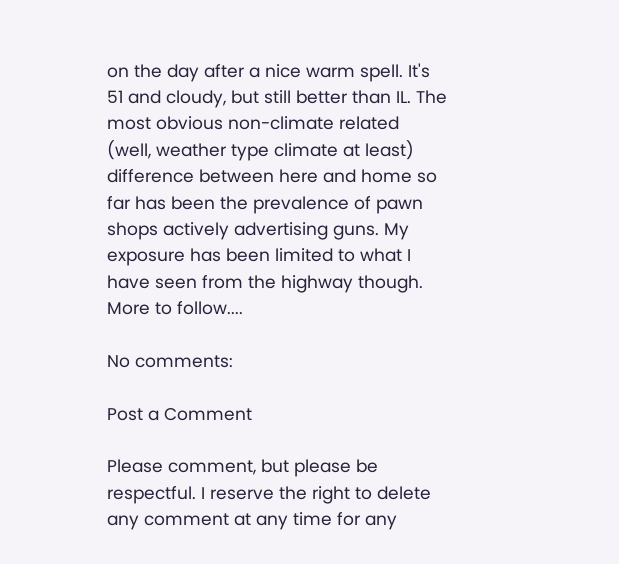on the day after a nice warm spell. It's 51 and cloudy, but still better than IL. The most obvious non-climate related (well, weather type climate at least) difference between here and home so far has been the prevalence of pawn shops actively advertising guns. My exposure has been limited to what I have seen from the highway though. More to follow....

No comments:

Post a Comment

Please comment, but please be respectful. I reserve the right to delete any comment at any time for any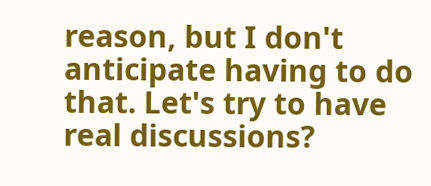reason, but I don't anticipate having to do that. Let's try to have real discussions?